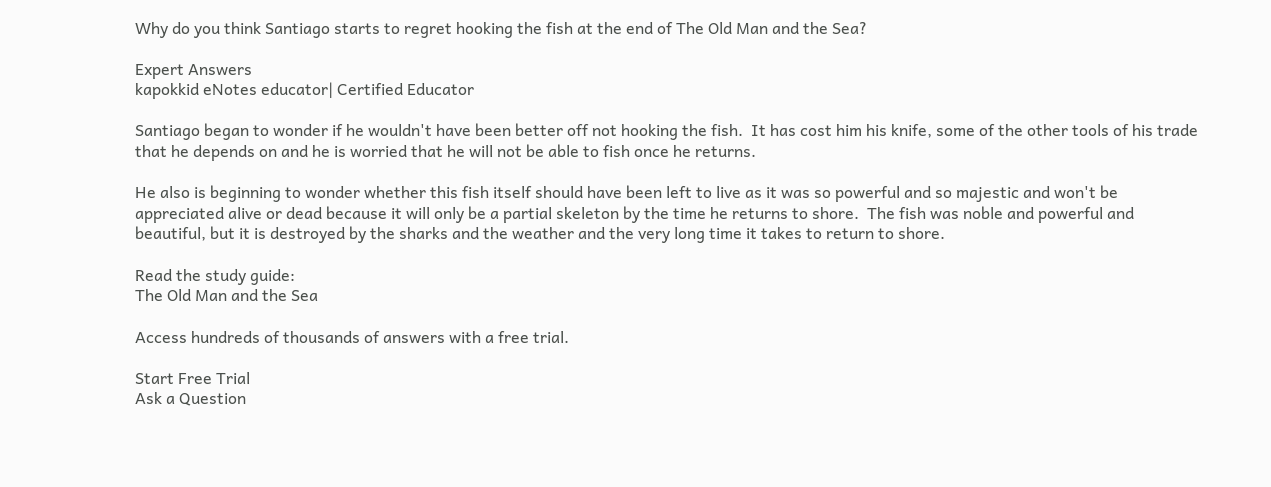Why do you think Santiago starts to regret hooking the fish at the end of The Old Man and the Sea?

Expert Answers
kapokkid eNotes educator| Certified Educator

Santiago began to wonder if he wouldn't have been better off not hooking the fish.  It has cost him his knife, some of the other tools of his trade that he depends on and he is worried that he will not be able to fish once he returns.

He also is beginning to wonder whether this fish itself should have been left to live as it was so powerful and so majestic and won't be appreciated alive or dead because it will only be a partial skeleton by the time he returns to shore.  The fish was noble and powerful and beautiful, but it is destroyed by the sharks and the weather and the very long time it takes to return to shore.

Read the study guide:
The Old Man and the Sea

Access hundreds of thousands of answers with a free trial.

Start Free Trial
Ask a Question